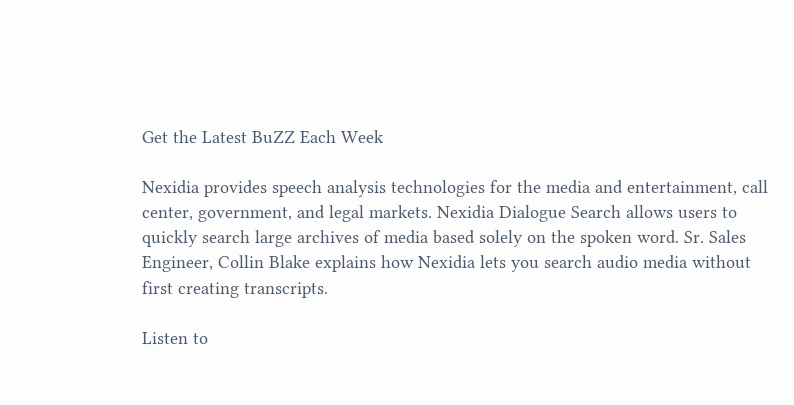Get the Latest BuZZ Each Week

Nexidia provides speech analysis technologies for the media and entertainment, call center, government, and legal markets. Nexidia Dialogue Search allows users to quickly search large archives of media based solely on the spoken word. Sr. Sales Engineer, Collin Blake explains how Nexidia lets you search audio media without first creating transcripts.

Listen to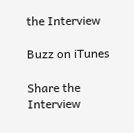the Interview

Buzz on iTunes

Share the Interview